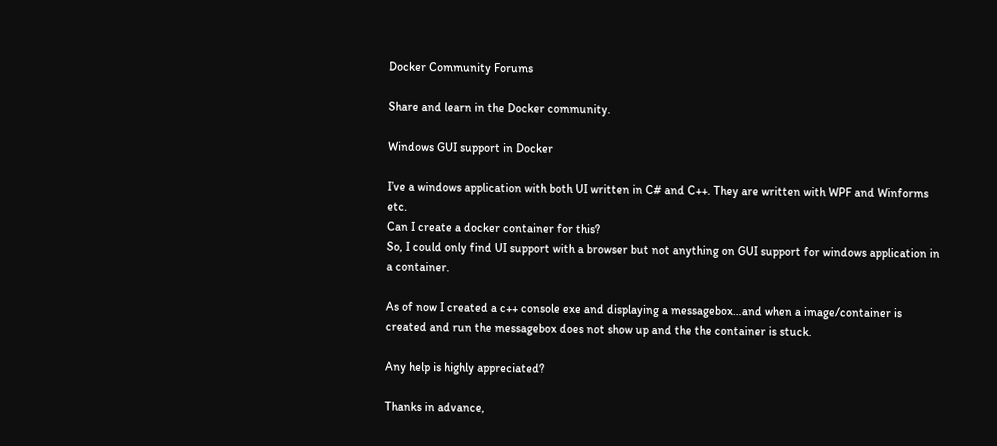Docker Community Forums

Share and learn in the Docker community.

Windows GUI support in Docker

I’ve a windows application with both UI written in C# and C++. They are written with WPF and Winforms etc.
Can I create a docker container for this?
So, I could only find UI support with a browser but not anything on GUI support for windows application in a container.

As of now I created a c++ console exe and displaying a messagebox…and when a image/container is created and run the messagebox does not show up and the the container is stuck.

Any help is highly appreciated?

Thanks in advance,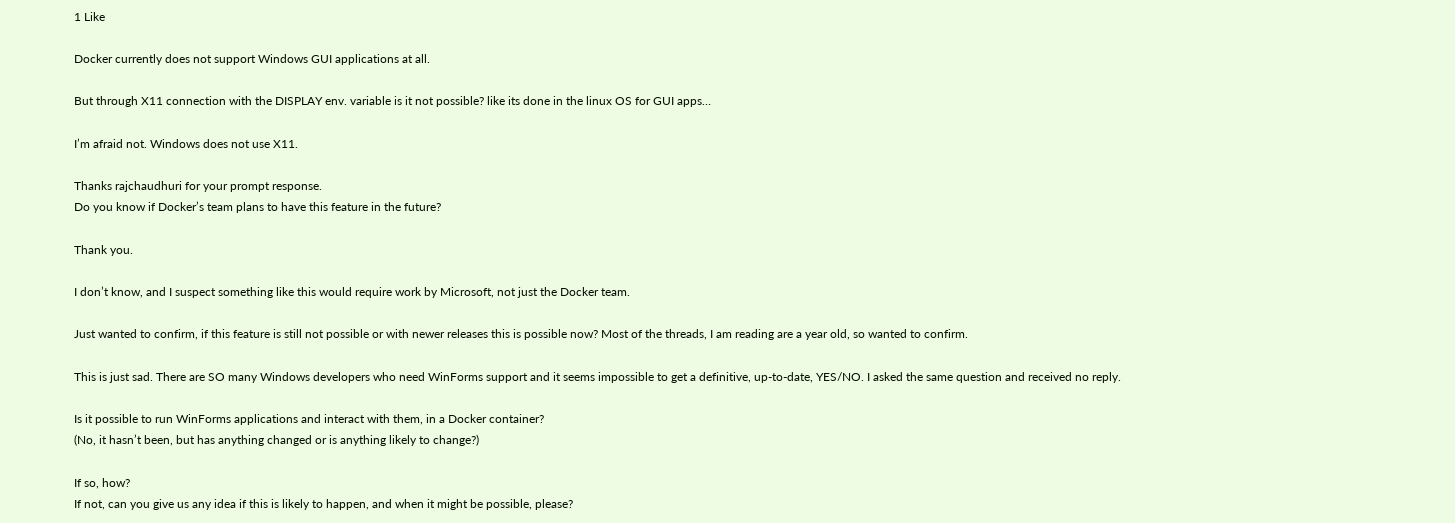1 Like

Docker currently does not support Windows GUI applications at all.

But through X11 connection with the DISPLAY env. variable is it not possible? like its done in the linux OS for GUI apps…

I’m afraid not. Windows does not use X11.

Thanks rajchaudhuri for your prompt response.
Do you know if Docker’s team plans to have this feature in the future?

Thank you.

I don’t know, and I suspect something like this would require work by Microsoft, not just the Docker team.

Just wanted to confirm, if this feature is still not possible or with newer releases this is possible now? Most of the threads, I am reading are a year old, so wanted to confirm.

This is just sad. There are SO many Windows developers who need WinForms support and it seems impossible to get a definitive, up-to-date, YES/NO. I asked the same question and received no reply.

Is it possible to run WinForms applications and interact with them, in a Docker container?
(No, it hasn’t been, but has anything changed or is anything likely to change?)

If so, how?
If not, can you give us any idea if this is likely to happen, and when it might be possible, please?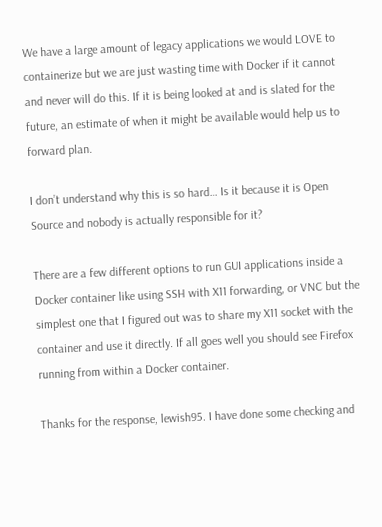We have a large amount of legacy applications we would LOVE to containerize but we are just wasting time with Docker if it cannot and never will do this. If it is being looked at and is slated for the future, an estimate of when it might be available would help us to forward plan.

I don’t understand why this is so hard… Is it because it is Open Source and nobody is actually responsible for it?

There are a few different options to run GUI applications inside a Docker container like using SSH with X11 forwarding, or VNC but the simplest one that I figured out was to share my X11 socket with the container and use it directly. If all goes well you should see Firefox running from within a Docker container.

Thanks for the response, lewish95. I have done some checking and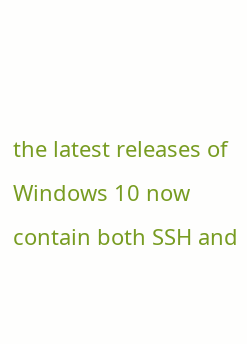the latest releases of Windows 10 now contain both SSH and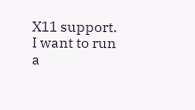X11 support. I want to run a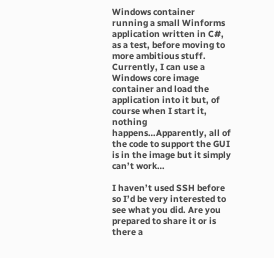Windows container running a small Winforms application written in C#, as a test, before moving to more ambitious stuff. Currently, I can use a Windows core image container and load the application into it but, of course when I start it, nothing happens…Apparently, all of the code to support the GUI is in the image but it simply can’t work…

I haven’t used SSH before so I’d be very interested to see what you did. Are you prepared to share it or is there a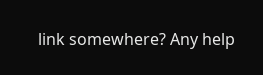link somewhere? Any help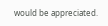would be appreciated.